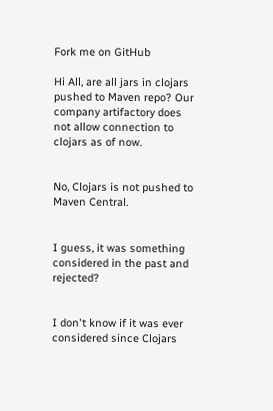Fork me on GitHub

Hi All, are all jars in clojars pushed to Maven repo? Our company artifactory does not allow connection to clojars as of now.


No, Clojars is not pushed to Maven Central.


I guess, it was something considered in the past and rejected?


I don't know if it was ever considered since Clojars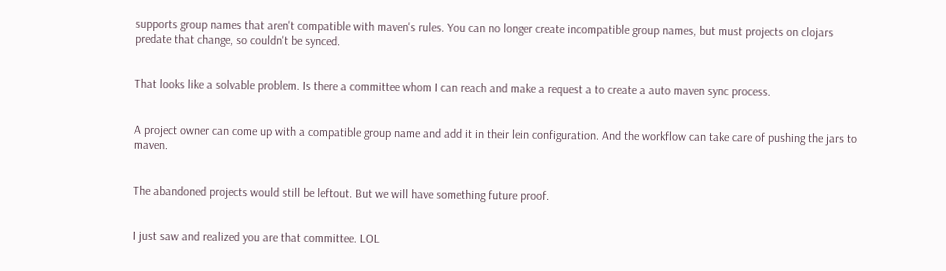supports group names that aren't compatible with maven's rules. You can no longer create incompatible group names, but must projects on clojars predate that change, so couldn't be synced.


That looks like a solvable problem. Is there a committee whom I can reach and make a request a to create a auto maven sync process.


A project owner can come up with a compatible group name and add it in their lein configuration. And the workflow can take care of pushing the jars to maven.


The abandoned projects would still be leftout. But we will have something future proof.


I just saw and realized you are that committee. LOL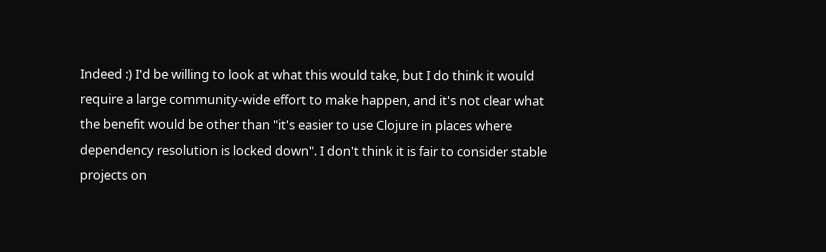Indeed :) I'd be willing to look at what this would take, but I do think it would require a large community-wide effort to make happen, and it's not clear what the benefit would be other than "it's easier to use Clojure in places where dependency resolution is locked down". I don't think it is fair to consider stable projects on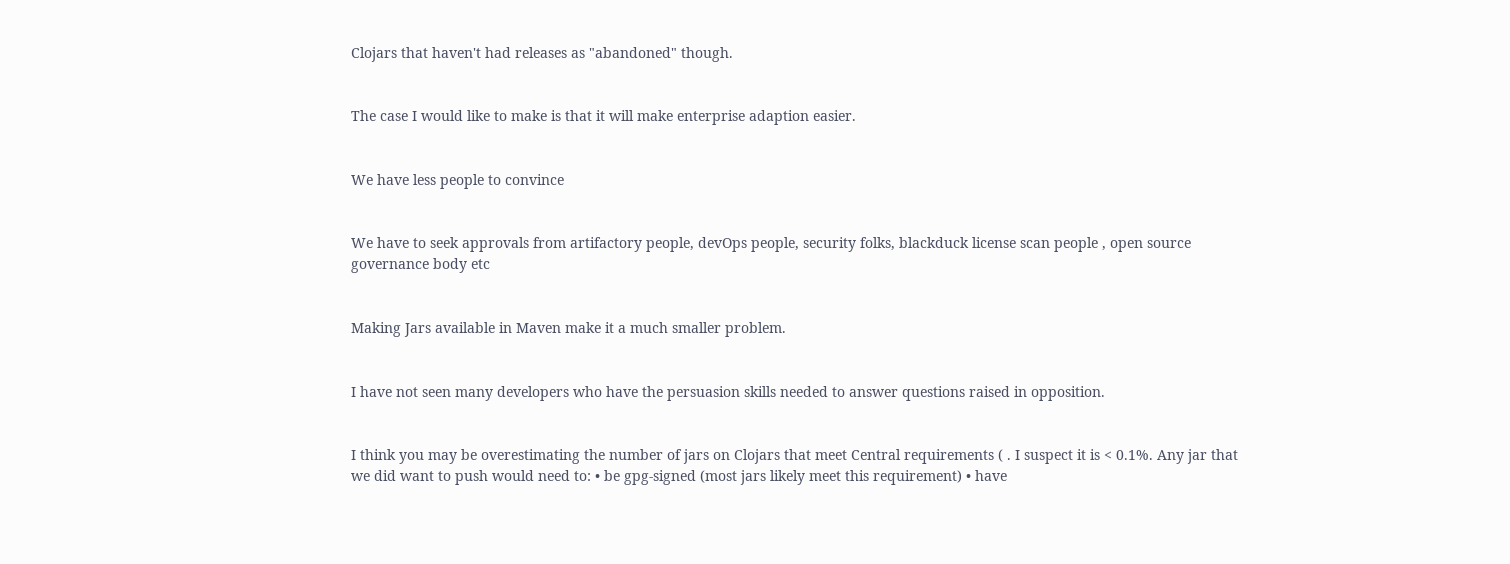Clojars that haven't had releases as "abandoned" though.


The case I would like to make is that it will make enterprise adaption easier.


We have less people to convince


We have to seek approvals from artifactory people, devOps people, security folks, blackduck license scan people , open source governance body etc


Making Jars available in Maven make it a much smaller problem.


I have not seen many developers who have the persuasion skills needed to answer questions raised in opposition.


I think you may be overestimating the number of jars on Clojars that meet Central requirements ( . I suspect it is < 0.1%. Any jar that we did want to push would need to: • be gpg-signed (most jars likely meet this requirement) • have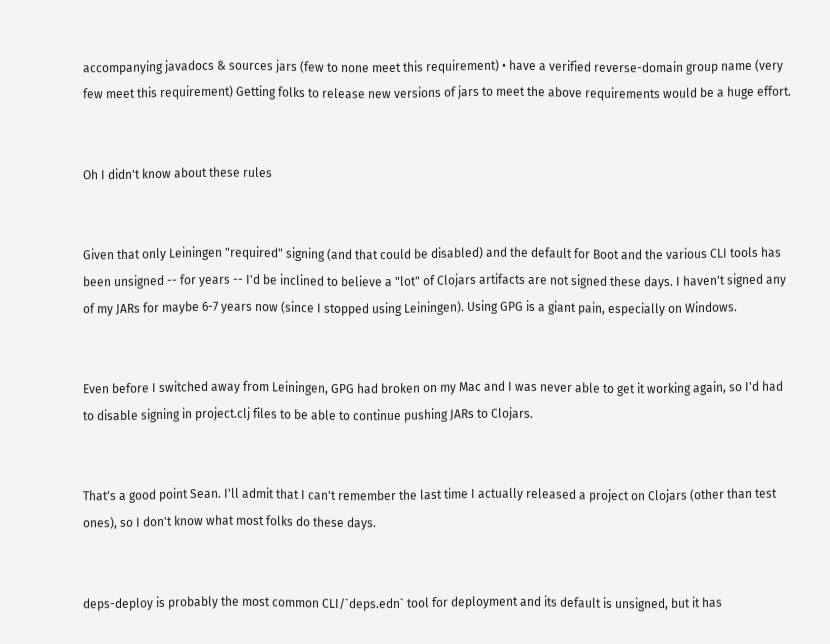accompanying javadocs & sources jars (few to none meet this requirement) • have a verified reverse-domain group name (very few meet this requirement) Getting folks to release new versions of jars to meet the above requirements would be a huge effort.


Oh I didn't know about these rules


Given that only Leiningen "required" signing (and that could be disabled) and the default for Boot and the various CLI tools has been unsigned -- for years -- I'd be inclined to believe a "lot" of Clojars artifacts are not signed these days. I haven't signed any of my JARs for maybe 6-7 years now (since I stopped using Leiningen). Using GPG is a giant pain, especially on Windows.


Even before I switched away from Leiningen, GPG had broken on my Mac and I was never able to get it working again, so I'd had to disable signing in project.clj files to be able to continue pushing JARs to Clojars.


That's a good point Sean. I'll admit that I can't remember the last time I actually released a project on Clojars (other than test ones), so I don't know what most folks do these days.


deps-deploy is probably the most common CLI/`deps.edn` tool for deployment and its default is unsigned, but it has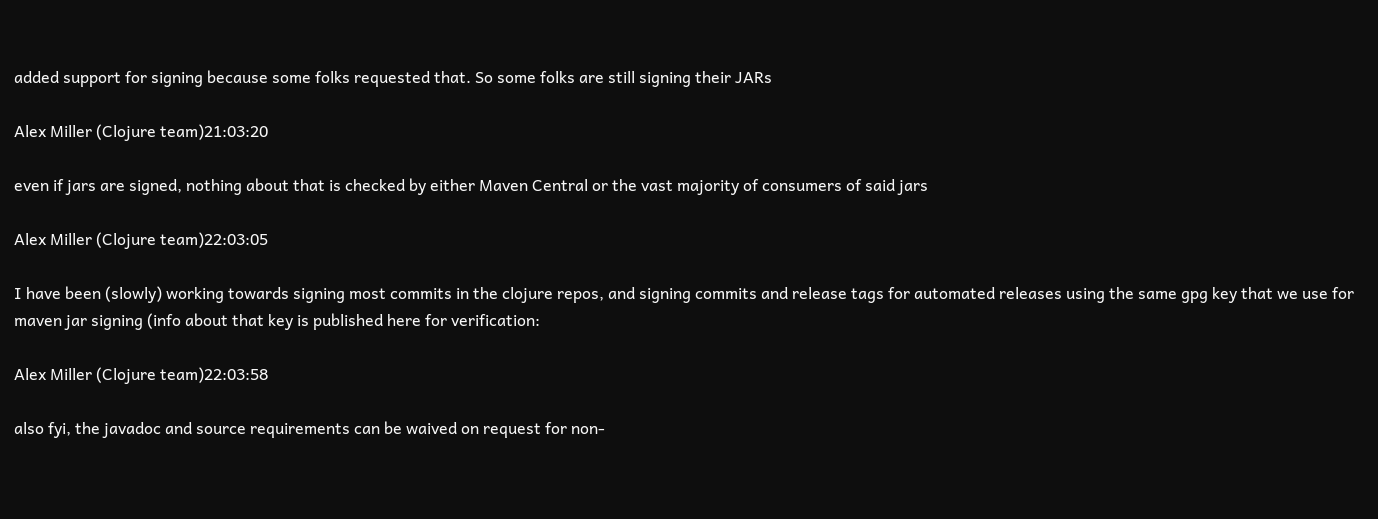added support for signing because some folks requested that. So some folks are still signing their JARs

Alex Miller (Clojure team)21:03:20

even if jars are signed, nothing about that is checked by either Maven Central or the vast majority of consumers of said jars

Alex Miller (Clojure team)22:03:05

I have been (slowly) working towards signing most commits in the clojure repos, and signing commits and release tags for automated releases using the same gpg key that we use for maven jar signing (info about that key is published here for verification:

Alex Miller (Clojure team)22:03:58

also fyi, the javadoc and source requirements can be waived on request for non-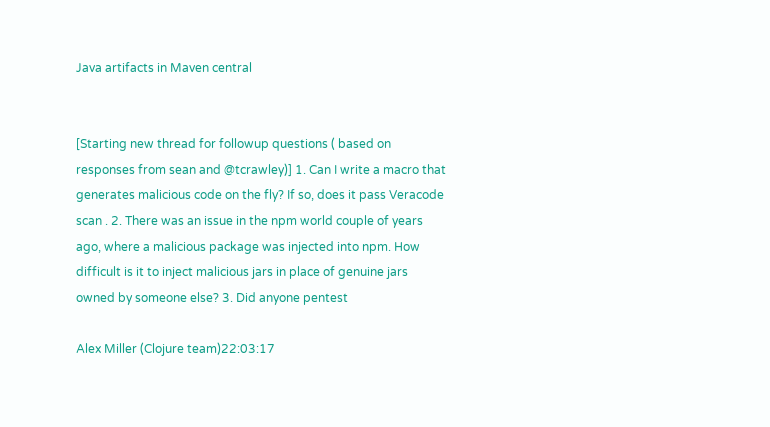Java artifacts in Maven central


[Starting new thread for followup questions ( based on responses from sean and @tcrawley)] 1. Can I write a macro that generates malicious code on the fly? If so, does it pass Veracode scan . 2. There was an issue in the npm world couple of years ago, where a malicious package was injected into npm. How difficult is it to inject malicious jars in place of genuine jars owned by someone else? 3. Did anyone pentest

Alex Miller (Clojure team)22:03:17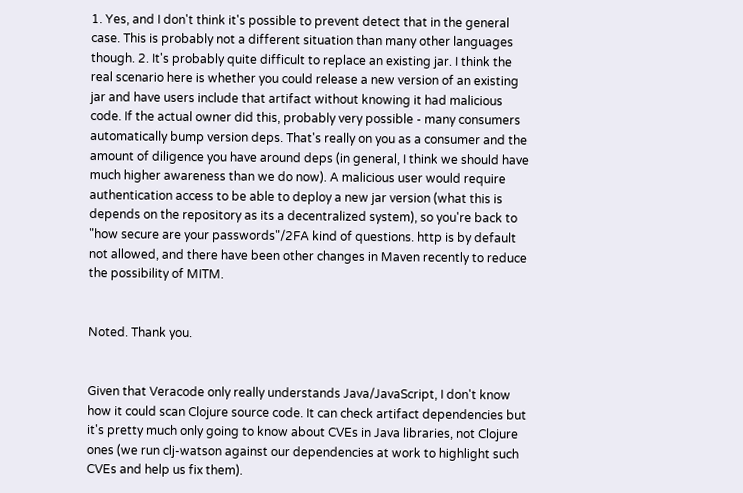1. Yes, and I don't think it's possible to prevent detect that in the general case. This is probably not a different situation than many other languages though. 2. It's probably quite difficult to replace an existing jar. I think the real scenario here is whether you could release a new version of an existing jar and have users include that artifact without knowing it had malicious code. If the actual owner did this, probably very possible - many consumers automatically bump version deps. That's really on you as a consumer and the amount of diligence you have around deps (in general, I think we should have much higher awareness than we do now). A malicious user would require authentication access to be able to deploy a new jar version (what this is depends on the repository as its a decentralized system), so you're back to "how secure are your passwords"/2FA kind of questions. http is by default not allowed, and there have been other changes in Maven recently to reduce the possibility of MITM.


Noted. Thank you.


Given that Veracode only really understands Java/JavaScript, I don't know how it could scan Clojure source code. It can check artifact dependencies but it's pretty much only going to know about CVEs in Java libraries, not Clojure ones (we run clj-watson against our dependencies at work to highlight such CVEs and help us fix them).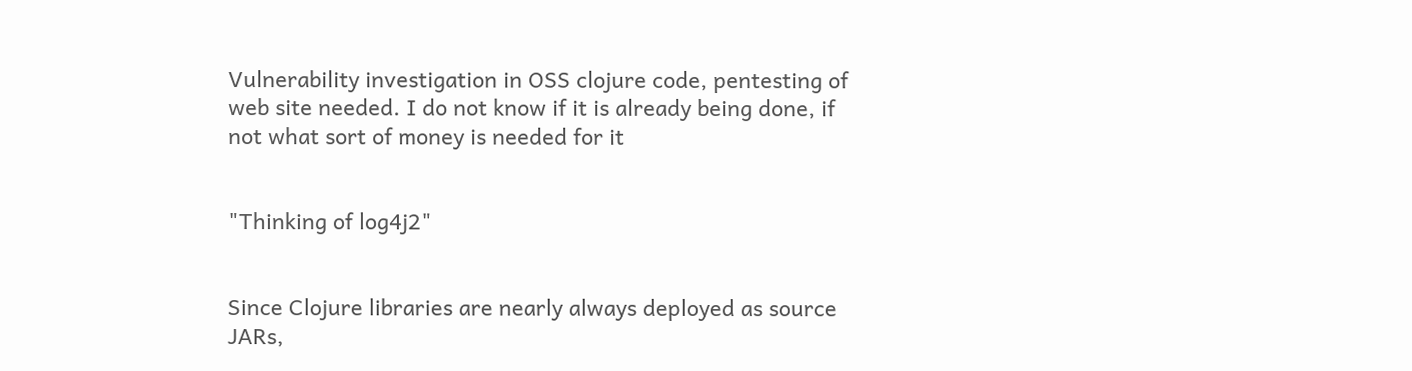Vulnerability investigation in OSS clojure code, pentesting of web site needed. I do not know if it is already being done, if not what sort of money is needed for it


"Thinking of log4j2"


Since Clojure libraries are nearly always deployed as source JARs,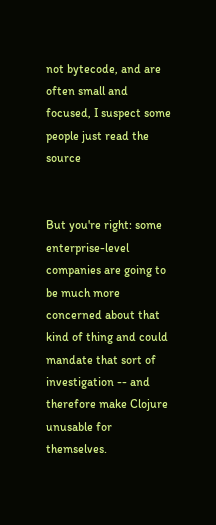not bytecode, and are often small and focused, I suspect some people just read the source


But you're right: some enterprise-level companies are going to be much more concerned about that kind of thing and could mandate that sort of investigation -- and therefore make Clojure unusable for themselves.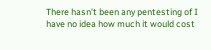There hasn't been any pentesting of I have no idea how much it would cost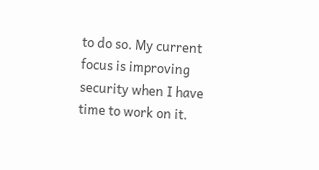to do so. My current focus is improving security when I have time to work on it.